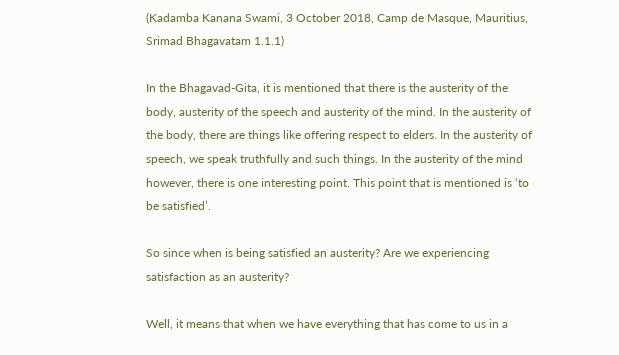(Kadamba Kanana Swami, 3 October 2018, Camp de Masque, Mauritius, Srimad Bhagavatam 1.1.1)

In the Bhagavad-Gita, it is mentioned that there is the austerity of the body, austerity of the speech and austerity of the mind. In the austerity of the body, there are things like offering respect to elders. In the austerity of speech, we speak truthfully and such things. In the austerity of the mind however, there is one interesting point. This point that is mentioned is ‘to be satisfied’.

So since when is being satisfied an austerity? Are we experiencing satisfaction as an austerity?

Well, it means that when we have everything that has come to us in a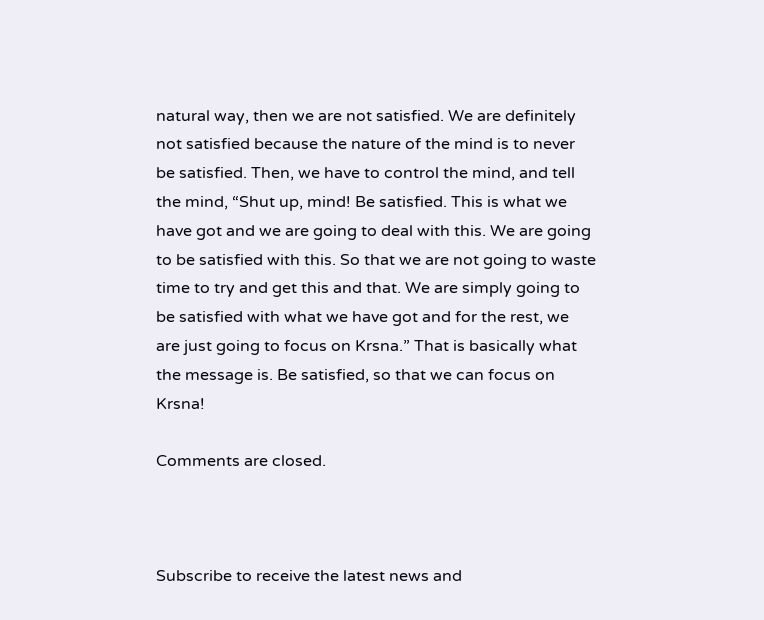natural way, then we are not satisfied. We are definitely not satisfied because the nature of the mind is to never be satisfied. Then, we have to control the mind, and tell the mind, “Shut up, mind! Be satisfied. This is what we have got and we are going to deal with this. We are going to be satisfied with this. So that we are not going to waste time to try and get this and that. We are simply going to be satisfied with what we have got and for the rest, we are just going to focus on Krsna.” That is basically what the message is. Be satisfied, so that we can focus on Krsna!

Comments are closed.



Subscribe to receive the latest news and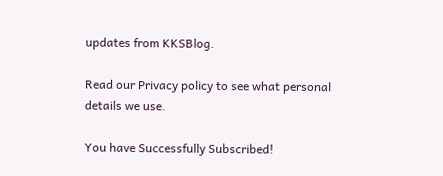updates from KKSBlog.

Read our Privacy policy to see what personal details we use.

You have Successfully Subscribed!